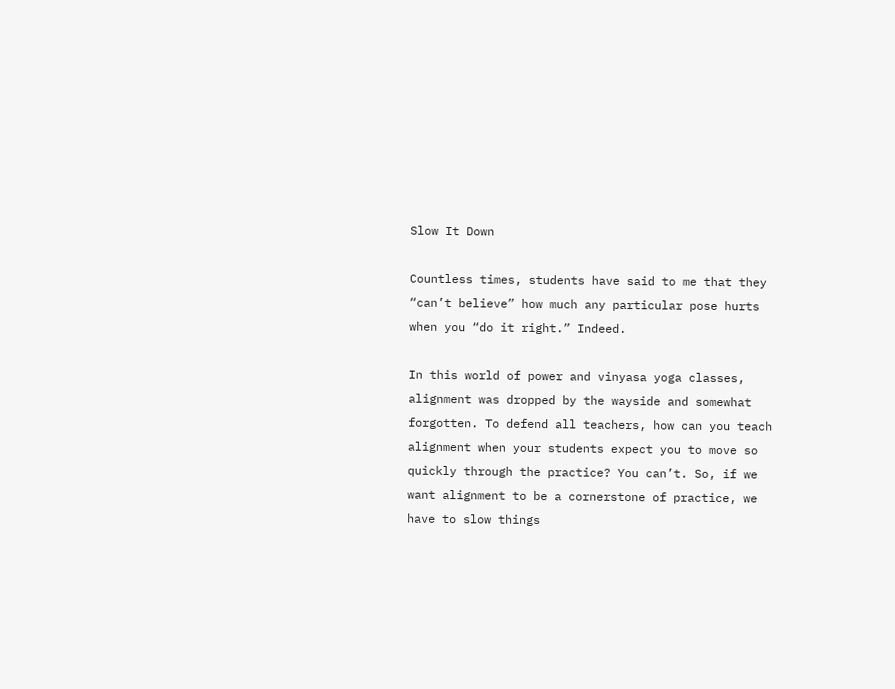Slow It Down

Countless times, students have said to me that they “can’t believe” how much any particular pose hurts when you “do it right.” Indeed.

In this world of power and vinyasa yoga classes, alignment was dropped by the wayside and somewhat forgotten. To defend all teachers, how can you teach alignment when your students expect you to move so quickly through the practice? You can’t. So, if we want alignment to be a cornerstone of practice, we have to slow things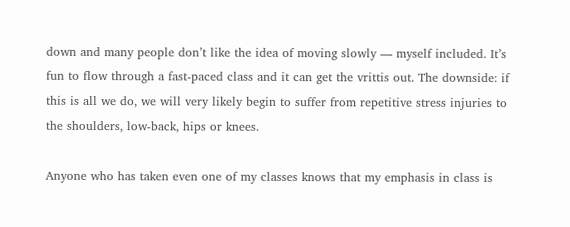down and many people don’t like the idea of moving slowly — myself included. It’s fun to flow through a fast-paced class and it can get the vrittis out. The downside: if this is all we do, we will very likely begin to suffer from repetitive stress injuries to the shoulders, low-back, hips or knees.

Anyone who has taken even one of my classes knows that my emphasis in class is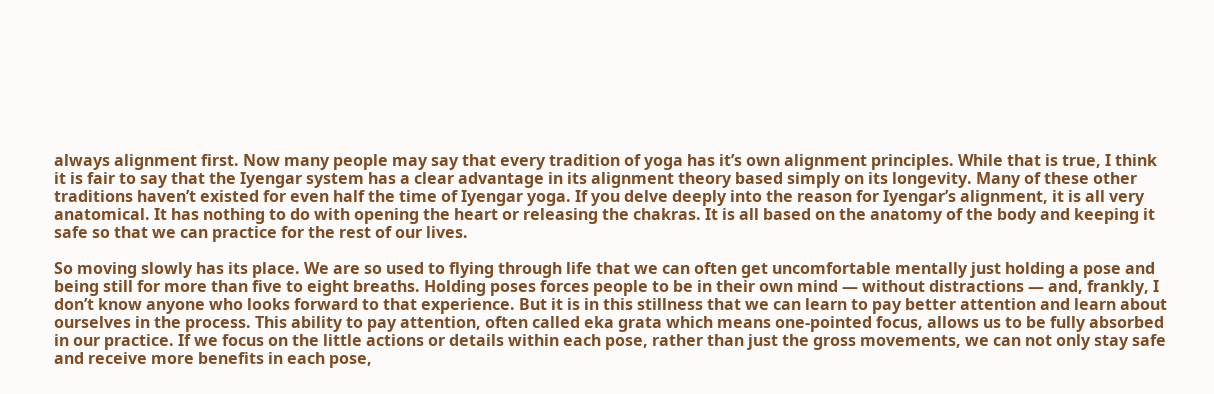always alignment first. Now many people may say that every tradition of yoga has it’s own alignment principles. While that is true, I think it is fair to say that the Iyengar system has a clear advantage in its alignment theory based simply on its longevity. Many of these other traditions haven’t existed for even half the time of Iyengar yoga. If you delve deeply into the reason for Iyengar’s alignment, it is all very anatomical. It has nothing to do with opening the heart or releasing the chakras. It is all based on the anatomy of the body and keeping it safe so that we can practice for the rest of our lives.

So moving slowly has its place. We are so used to flying through life that we can often get uncomfortable mentally just holding a pose and being still for more than five to eight breaths. Holding poses forces people to be in their own mind — without distractions — and, frankly, I don’t know anyone who looks forward to that experience. But it is in this stillness that we can learn to pay better attention and learn about ourselves in the process. This ability to pay attention, often called eka grata which means one-pointed focus, allows us to be fully absorbed in our practice. If we focus on the little actions or details within each pose, rather than just the gross movements, we can not only stay safe and receive more benefits in each pose,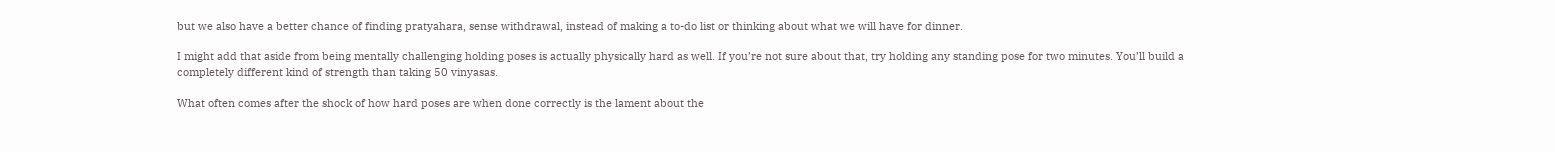but we also have a better chance of finding pratyahara, sense withdrawal, instead of making a to-do list or thinking about what we will have for dinner.

I might add that aside from being mentally challenging holding poses is actually physically hard as well. If you’re not sure about that, try holding any standing pose for two minutes. You’ll build a completely different kind of strength than taking 50 vinyasas.

What often comes after the shock of how hard poses are when done correctly is the lament about the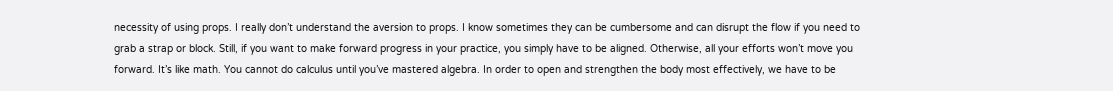necessity of using props. I really don’t understand the aversion to props. I know sometimes they can be cumbersome and can disrupt the flow if you need to grab a strap or block. Still, if you want to make forward progress in your practice, you simply have to be aligned. Otherwise, all your efforts won’t move you forward. It’s like math. You cannot do calculus until you’ve mastered algebra. In order to open and strengthen the body most effectively, we have to be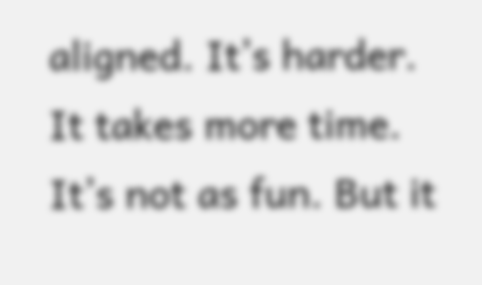aligned. It’s harder. It takes more time. It’s not as fun. But it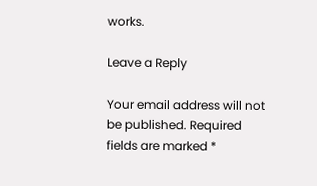works.

Leave a Reply

Your email address will not be published. Required fields are marked *